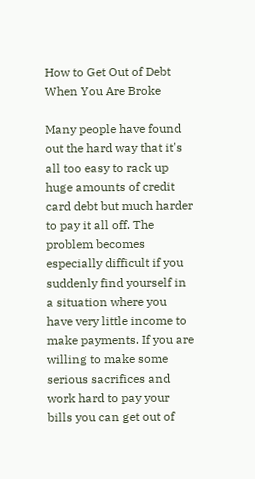How to Get Out of Debt When You Are Broke

Many people have found out the hard way that it's all too easy to rack up huge amounts of credit card debt but much harder to pay it all off. The problem becomes especially difficult if you suddenly find yourself in a situation where you have very little income to make payments. If you are willing to make some serious sacrifices and work hard to pay your bills you can get out of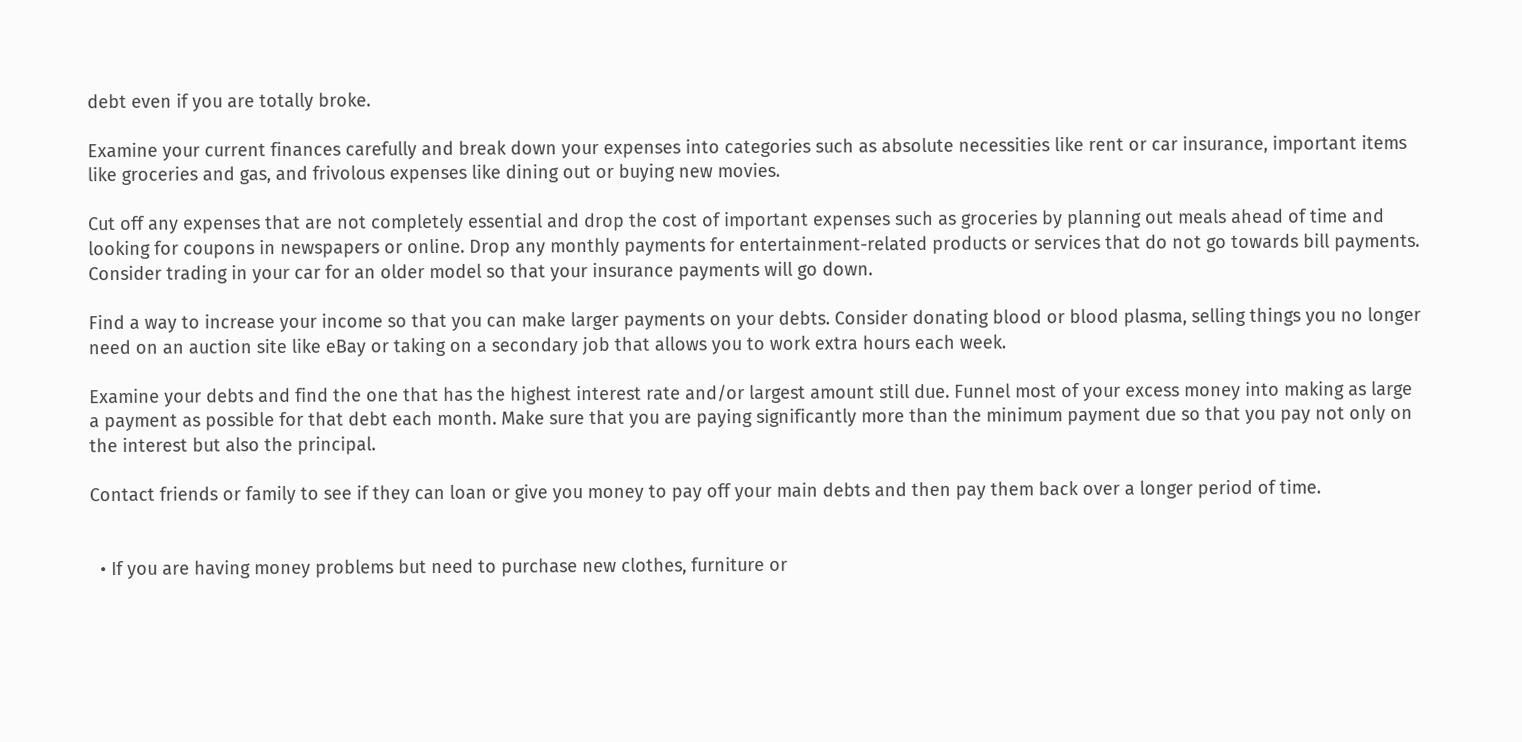debt even if you are totally broke.

Examine your current finances carefully and break down your expenses into categories such as absolute necessities like rent or car insurance, important items like groceries and gas, and frivolous expenses like dining out or buying new movies.

Cut off any expenses that are not completely essential and drop the cost of important expenses such as groceries by planning out meals ahead of time and looking for coupons in newspapers or online. Drop any monthly payments for entertainment-related products or services that do not go towards bill payments. Consider trading in your car for an older model so that your insurance payments will go down.

Find a way to increase your income so that you can make larger payments on your debts. Consider donating blood or blood plasma, selling things you no longer need on an auction site like eBay or taking on a secondary job that allows you to work extra hours each week.

Examine your debts and find the one that has the highest interest rate and/or largest amount still due. Funnel most of your excess money into making as large a payment as possible for that debt each month. Make sure that you are paying significantly more than the minimum payment due so that you pay not only on the interest but also the principal.

Contact friends or family to see if they can loan or give you money to pay off your main debts and then pay them back over a longer period of time.


  • If you are having money problems but need to purchase new clothes, furniture or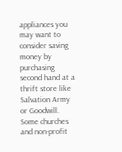appliances you may want to consider saving money by purchasing second hand at a thrift store like Salvation Army or Goodwill. Some churches and non-profit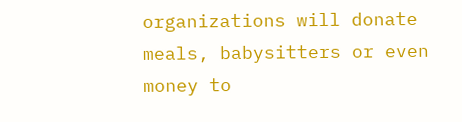organizations will donate meals, babysitters or even money to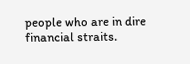people who are in dire financial straits.